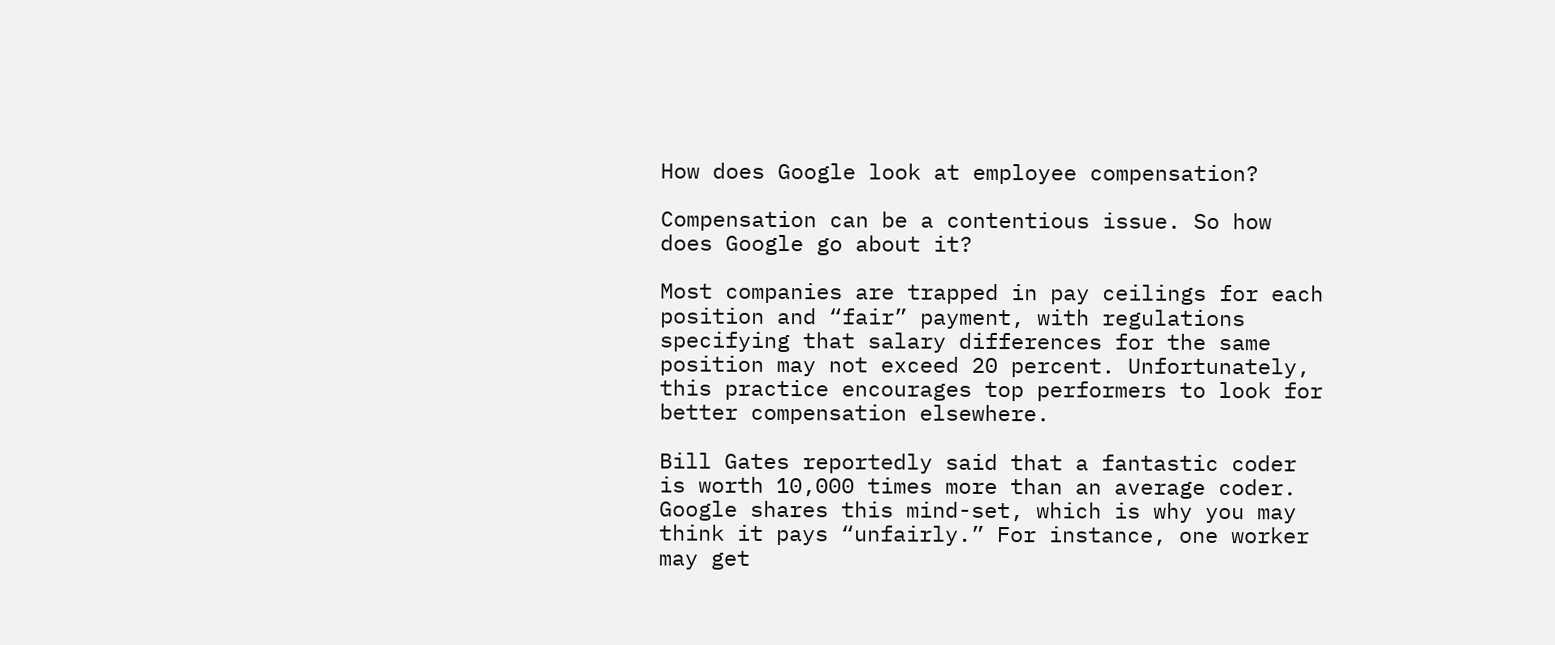How does Google look at employee compensation?

Compensation can be a contentious issue. So how does Google go about it?

Most companies are trapped in pay ceilings for each position and “fair” payment, with regulations specifying that salary differences for the same position may not exceed 20 percent. Unfortunately, this practice encourages top performers to look for better compensation elsewhere.

Bill Gates reportedly said that a fantastic coder is worth 10,000 times more than an average coder. Google shares this mind-set, which is why you may think it pays “unfairly.” For instance, one worker may get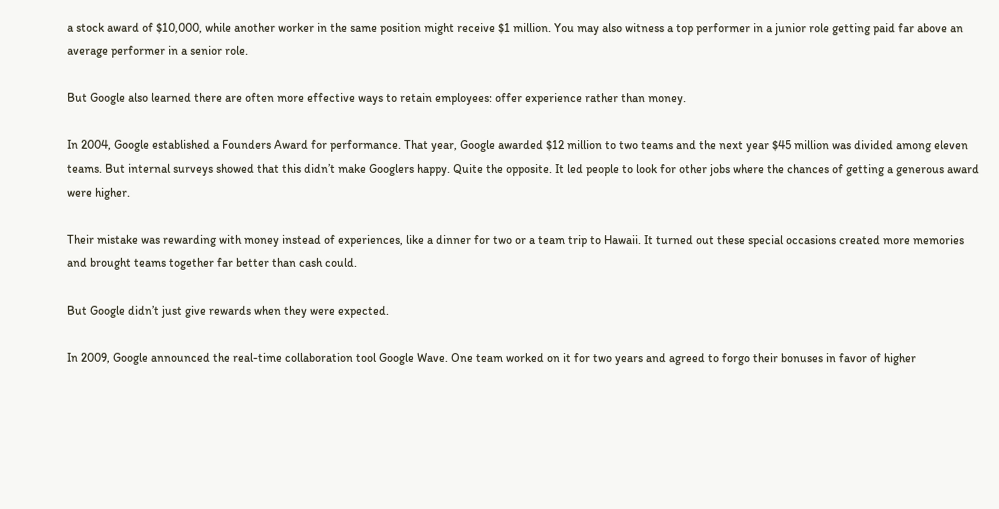a stock award of $10,000, while another worker in the same position might receive $1 million. You may also witness a top performer in a junior role getting paid far above an average performer in a senior role.

But Google also learned there are often more effective ways to retain employees: offer experience rather than money.

In 2004, Google established a Founders Award for performance. That year, Google awarded $12 million to two teams and the next year $45 million was divided among eleven teams. But internal surveys showed that this didn’t make Googlers happy. Quite the opposite. It led people to look for other jobs where the chances of getting a generous award were higher.

Their mistake was rewarding with money instead of experiences, like a dinner for two or a team trip to Hawaii. It turned out these special occasions created more memories and brought teams together far better than cash could.

But Google didn’t just give rewards when they were expected.

In 2009, Google announced the real-time collaboration tool Google Wave. One team worked on it for two years and agreed to forgo their bonuses in favor of higher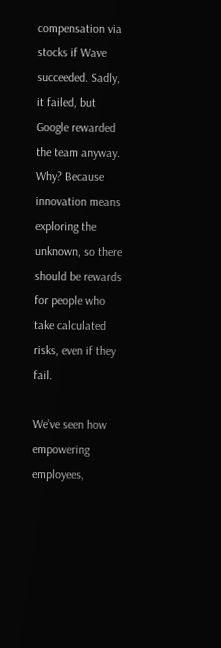compensation via stocks if Wave succeeded. Sadly, it failed, but Google rewarded the team anyway. Why? Because innovation means exploring the unknown, so there should be rewards for people who take calculated risks, even if they fail.

We’ve seen how empowering employees,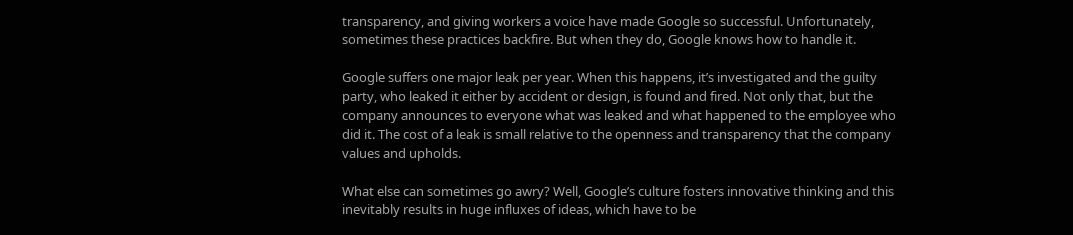transparency, and giving workers a voice have made Google so successful. Unfortunately, sometimes these practices backfire. But when they do, Google knows how to handle it.

Google suffers one major leak per year. When this happens, it’s investigated and the guilty party, who leaked it either by accident or design, is found and fired. Not only that, but the company announces to everyone what was leaked and what happened to the employee who did it. The cost of a leak is small relative to the openness and transparency that the company values and upholds.

What else can sometimes go awry? Well, Google’s culture fosters innovative thinking and this inevitably results in huge influxes of ideas, which have to be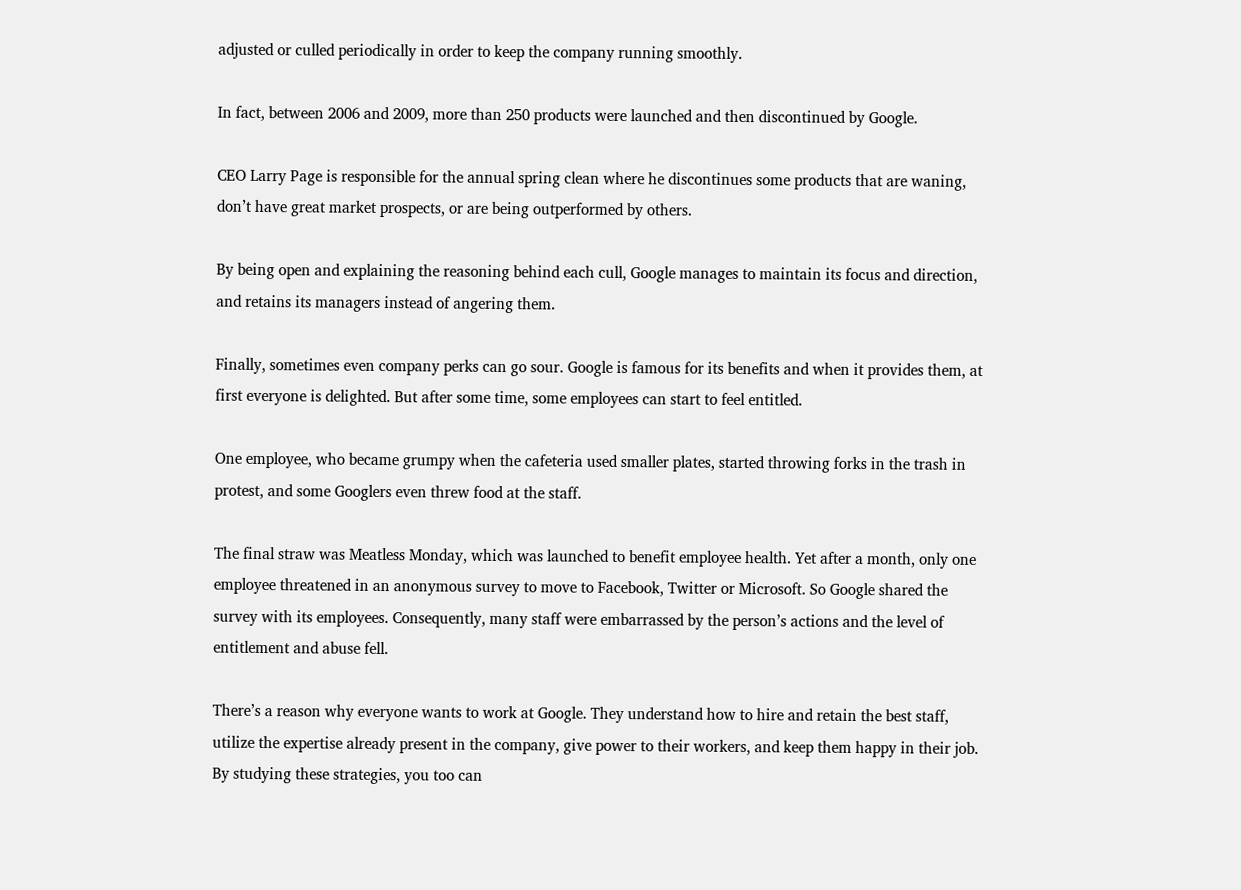adjusted or culled periodically in order to keep the company running smoothly.

In fact, between 2006 and 2009, more than 250 products were launched and then discontinued by Google.

CEO Larry Page is responsible for the annual spring clean where he discontinues some products that are waning, don’t have great market prospects, or are being outperformed by others.

By being open and explaining the reasoning behind each cull, Google manages to maintain its focus and direction, and retains its managers instead of angering them.

Finally, sometimes even company perks can go sour. Google is famous for its benefits and when it provides them, at first everyone is delighted. But after some time, some employees can start to feel entitled.

One employee, who became grumpy when the cafeteria used smaller plates, started throwing forks in the trash in protest, and some Googlers even threw food at the staff.

The final straw was Meatless Monday, which was launched to benefit employee health. Yet after a month, only one employee threatened in an anonymous survey to move to Facebook, Twitter or Microsoft. So Google shared the survey with its employees. Consequently, many staff were embarrassed by the person’s actions and the level of entitlement and abuse fell.

There’s a reason why everyone wants to work at Google. They understand how to hire and retain the best staff, utilize the expertise already present in the company, give power to their workers, and keep them happy in their job. By studying these strategies, you too can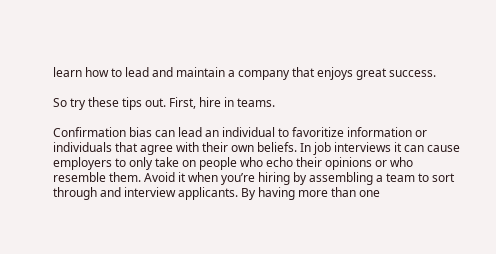learn how to lead and maintain a company that enjoys great success.

So try these tips out. First, hire in teams.

Confirmation bias can lead an individual to favoritize information or individuals that agree with their own beliefs. In job interviews it can cause employers to only take on people who echo their opinions or who resemble them. Avoid it when you’re hiring by assembling a team to sort through and interview applicants. By having more than one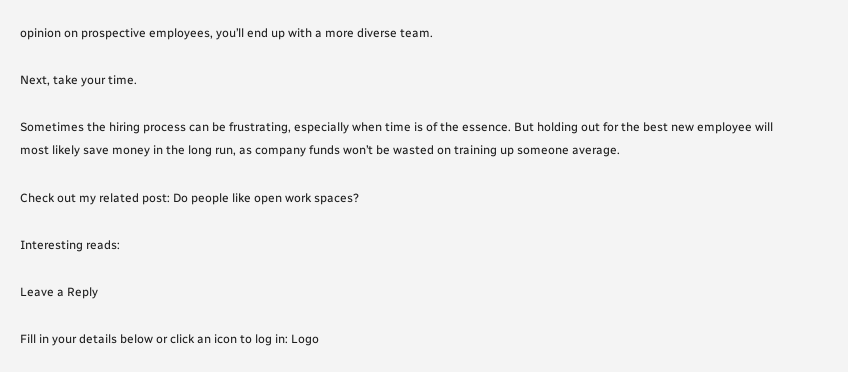opinion on prospective employees, you’ll end up with a more diverse team.

Next, take your time.

Sometimes the hiring process can be frustrating, especially when time is of the essence. But holding out for the best new employee will most likely save money in the long run, as company funds won’t be wasted on training up someone average.

Check out my related post: Do people like open work spaces?

Interesting reads:

Leave a Reply

Fill in your details below or click an icon to log in: Logo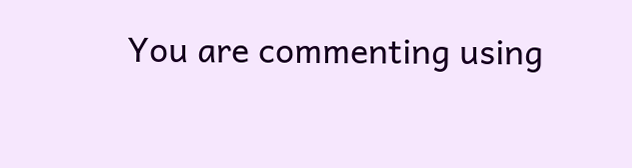You are commenting using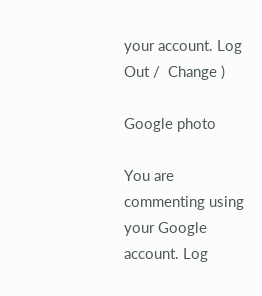your account. Log Out /  Change )

Google photo

You are commenting using your Google account. Log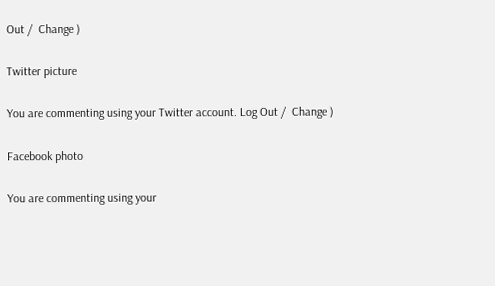Out /  Change )

Twitter picture

You are commenting using your Twitter account. Log Out /  Change )

Facebook photo

You are commenting using your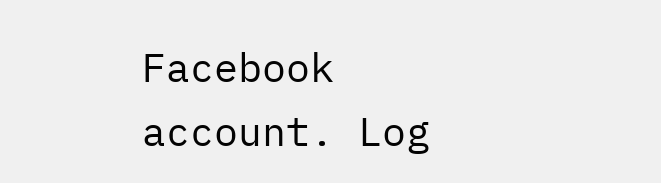Facebook account. Log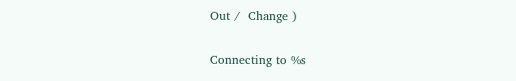Out /  Change )

Connecting to %s